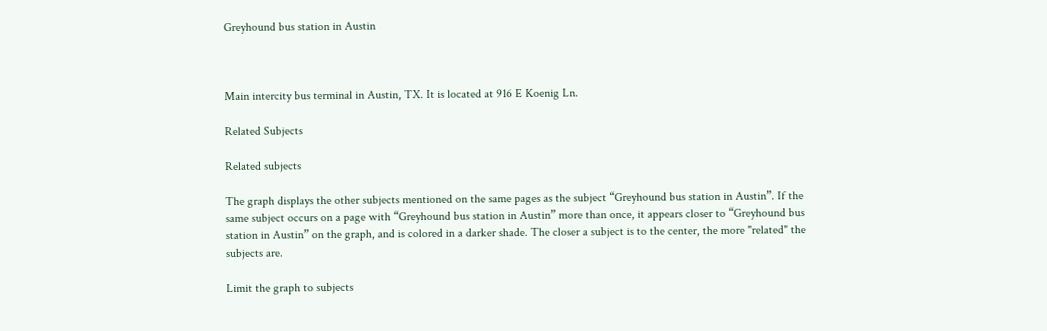Greyhound bus station in Austin



Main intercity bus terminal in Austin, TX. It is located at 916 E Koenig Ln.

Related Subjects

Related subjects

The graph displays the other subjects mentioned on the same pages as the subject “Greyhound bus station in Austin”. If the same subject occurs on a page with “Greyhound bus station in Austin” more than once, it appears closer to “Greyhound bus station in Austin” on the graph, and is colored in a darker shade. The closer a subject is to the center, the more "related" the subjects are.

Limit the graph to subjects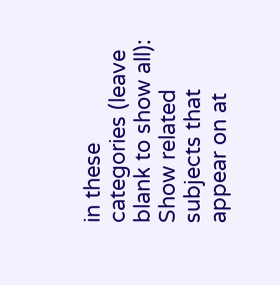in these categories (leave blank to show all):
Show related subjects that appear on at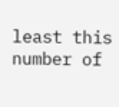least this number of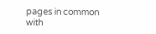pages in common with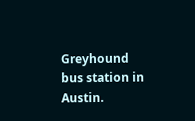Greyhound bus station in Austin.